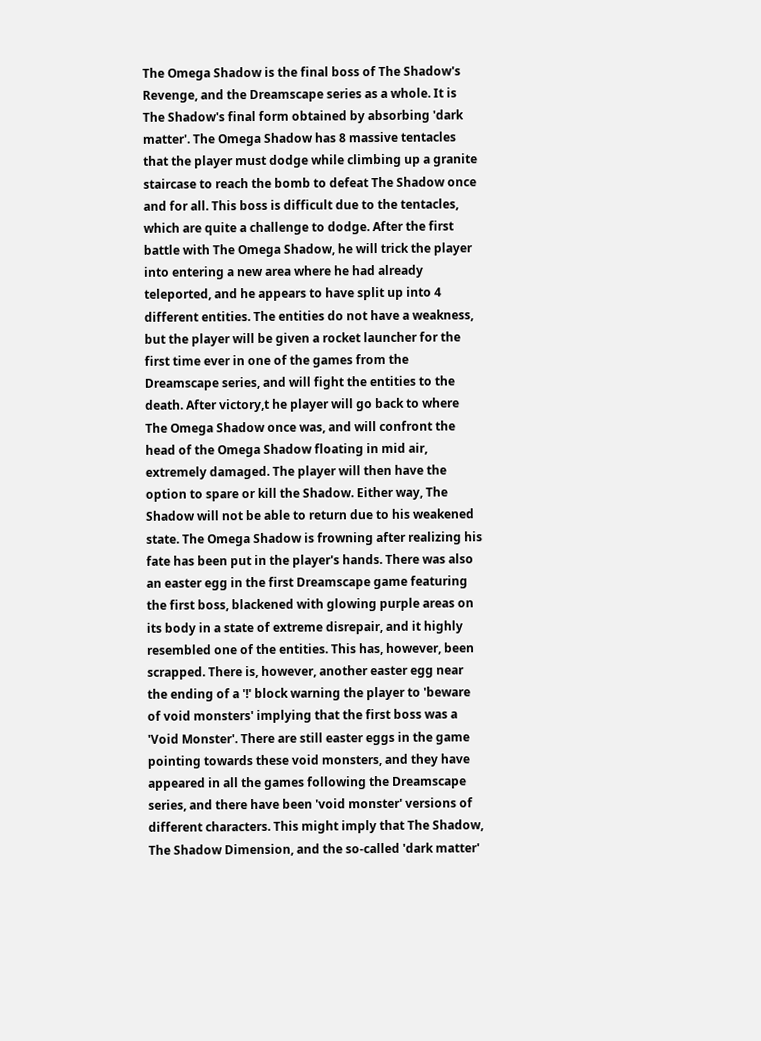The Omega Shadow is the final boss of The Shadow's Revenge, and the Dreamscape series as a whole. It is The Shadow's final form obtained by absorbing 'dark matter'. The Omega Shadow has 8 massive tentacles that the player must dodge while climbing up a granite staircase to reach the bomb to defeat The Shadow once and for all. This boss is difficult due to the tentacles, which are quite a challenge to dodge. After the first battle with The Omega Shadow, he will trick the player into entering a new area where he had already teleported, and he appears to have split up into 4 different entities. The entities do not have a weakness, but the player will be given a rocket launcher for the first time ever in one of the games from the Dreamscape series, and will fight the entities to the death. After victory,t he player will go back to where The Omega Shadow once was, and will confront the head of the Omega Shadow floating in mid air, extremely damaged. The player will then have the option to spare or kill the Shadow. Either way, The Shadow will not be able to return due to his weakened state. The Omega Shadow is frowning after realizing his fate has been put in the player's hands. There was also an easter egg in the first Dreamscape game featuring the first boss, blackened with glowing purple areas on its body in a state of extreme disrepair, and it highly resembled one of the entities. This has, however, been scrapped. There is, however, another easter egg near the ending of a '!' block warning the player to 'beware of void monsters' implying that the first boss was a 'Void Monster'. There are still easter eggs in the game pointing towards these void monsters, and they have appeared in all the games following the Dreamscape series, and there have been 'void monster' versions of different characters. This might imply that The Shadow, The Shadow Dimension, and the so-called 'dark matter'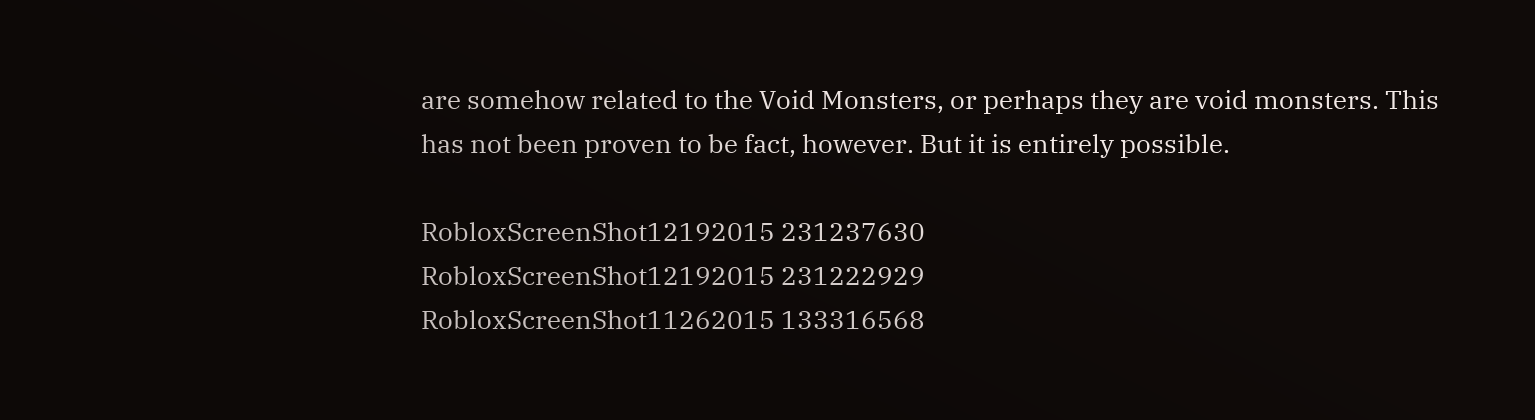are somehow related to the Void Monsters, or perhaps they are void monsters. This has not been proven to be fact, however. But it is entirely possible.

RobloxScreenShot12192015 231237630
RobloxScreenShot12192015 231222929
RobloxScreenShot11262015 133316568